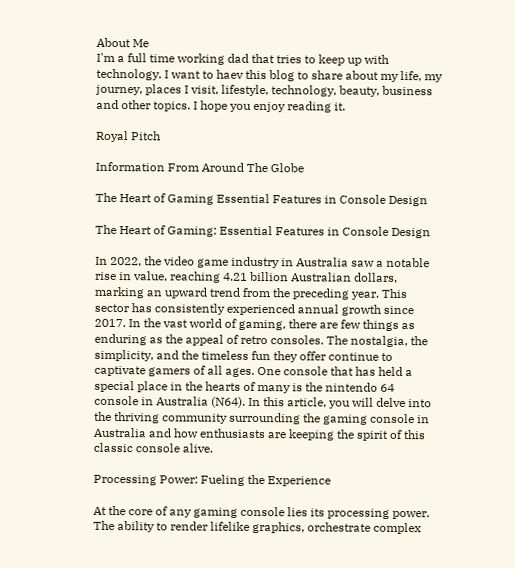About Me
I'm a full time working dad that tries to keep up with technology. I want to haev this blog to share about my life, my journey, places I visit, lifestyle, technology, beauty, business and other topics. I hope you enjoy reading it.

Royal Pitch

Information From Around The Globe

The Heart of Gaming Essential Features in Console Design

The Heart of Gaming: Essential Features in Console Design

In 2022, the video game industry in Australia saw a notable rise in value, reaching 4.21 billion Australian dollars, marking an upward trend from the preceding year. This sector has consistently experienced annual growth since 2017. In the vast world of gaming, there are few things as enduring as the appeal of retro consoles. The nostalgia, the simplicity, and the timeless fun they offer continue to captivate gamers of all ages. One console that has held a special place in the hearts of many is the nintendo 64 console in Australia (N64). In this article, you will delve into the thriving community surrounding the gaming console in Australia and how enthusiasts are keeping the spirit of this classic console alive.

Processing Power: Fueling the Experience

At the core of any gaming console lies its processing power. The ability to render lifelike graphics, orchestrate complex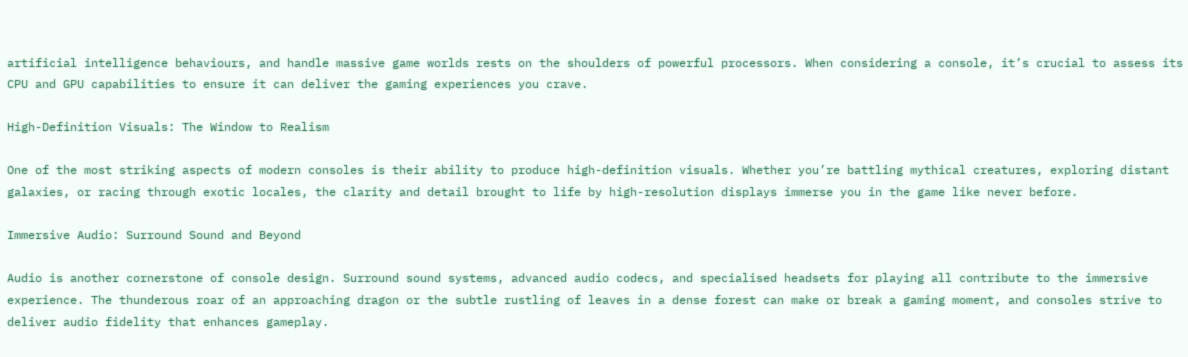artificial intelligence behaviours, and handle massive game worlds rests on the shoulders of powerful processors. When considering a console, it’s crucial to assess its CPU and GPU capabilities to ensure it can deliver the gaming experiences you crave.

High-Definition Visuals: The Window to Realism

One of the most striking aspects of modern consoles is their ability to produce high-definition visuals. Whether you’re battling mythical creatures, exploring distant galaxies, or racing through exotic locales, the clarity and detail brought to life by high-resolution displays immerse you in the game like never before.

Immersive Audio: Surround Sound and Beyond

Audio is another cornerstone of console design. Surround sound systems, advanced audio codecs, and specialised headsets for playing all contribute to the immersive experience. The thunderous roar of an approaching dragon or the subtle rustling of leaves in a dense forest can make or break a gaming moment, and consoles strive to deliver audio fidelity that enhances gameplay.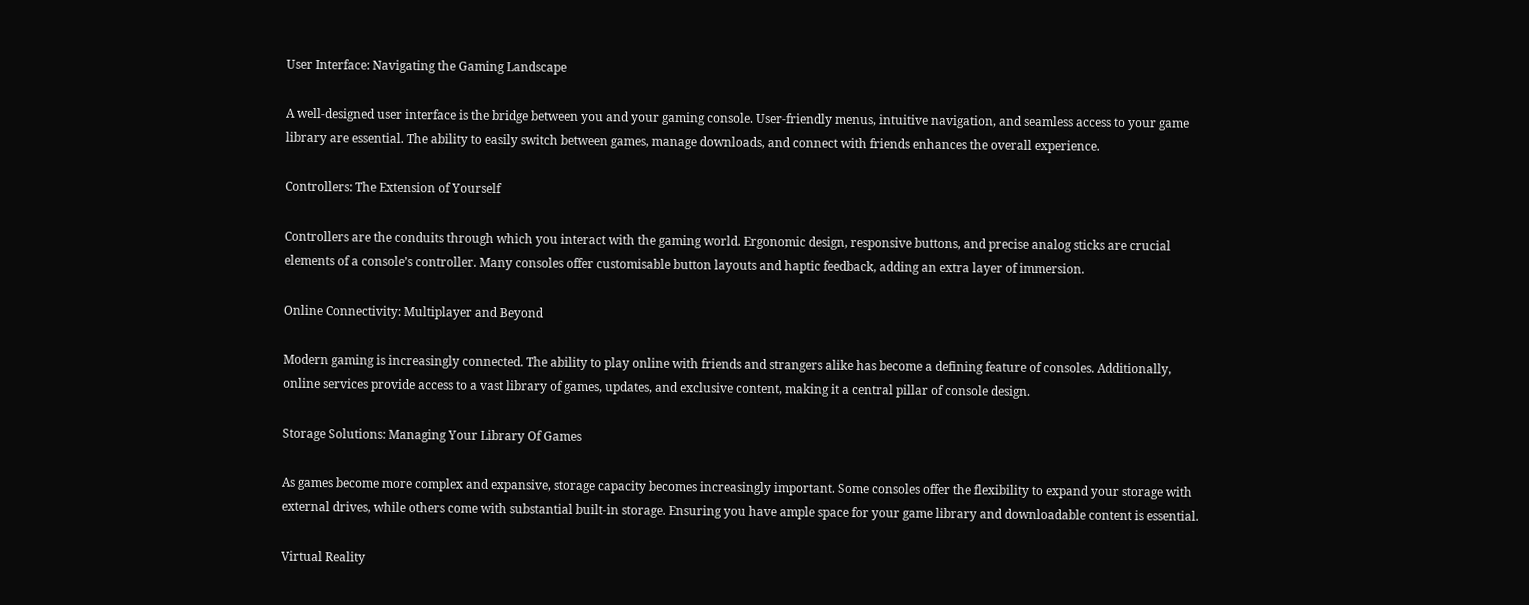User Interface: Navigating the Gaming Landscape

A well-designed user interface is the bridge between you and your gaming console. User-friendly menus, intuitive navigation, and seamless access to your game library are essential. The ability to easily switch between games, manage downloads, and connect with friends enhances the overall experience.

Controllers: The Extension of Yourself

Controllers are the conduits through which you interact with the gaming world. Ergonomic design, responsive buttons, and precise analog sticks are crucial elements of a console’s controller. Many consoles offer customisable button layouts and haptic feedback, adding an extra layer of immersion.

Online Connectivity: Multiplayer and Beyond

Modern gaming is increasingly connected. The ability to play online with friends and strangers alike has become a defining feature of consoles. Additionally, online services provide access to a vast library of games, updates, and exclusive content, making it a central pillar of console design.

Storage Solutions: Managing Your Library Of Games

As games become more complex and expansive, storage capacity becomes increasingly important. Some consoles offer the flexibility to expand your storage with external drives, while others come with substantial built-in storage. Ensuring you have ample space for your game library and downloadable content is essential.

Virtual Reality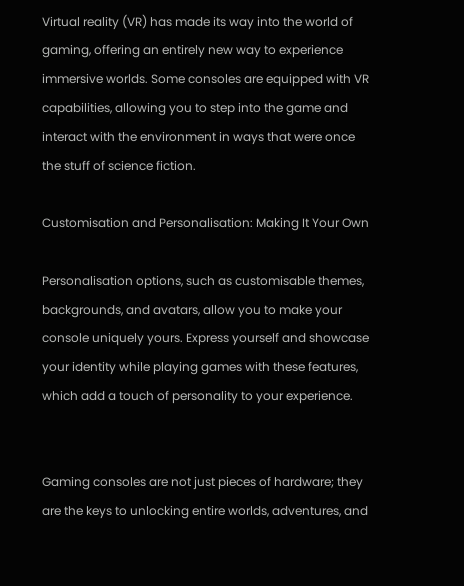Virtual reality (VR) has made its way into the world of gaming, offering an entirely new way to experience immersive worlds. Some consoles are equipped with VR capabilities, allowing you to step into the game and interact with the environment in ways that were once the stuff of science fiction.

Customisation and Personalisation: Making It Your Own

Personalisation options, such as customisable themes, backgrounds, and avatars, allow you to make your console uniquely yours. Express yourself and showcase your identity while playing games with these features, which add a touch of personality to your experience.


Gaming consoles are not just pieces of hardware; they are the keys to unlocking entire worlds, adventures, and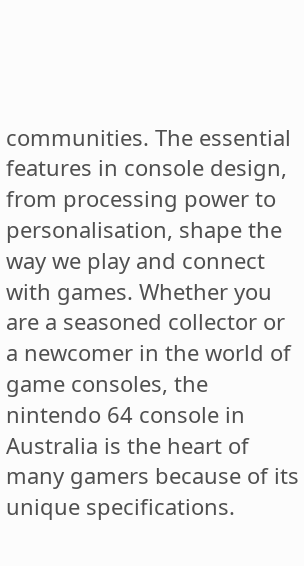communities. The essential features in console design, from processing power to personalisation, shape the way we play and connect with games. Whether you are a seasoned collector or a newcomer in the world of game consoles, the nintendo 64 console in Australia is the heart of many gamers because of its unique specifications.